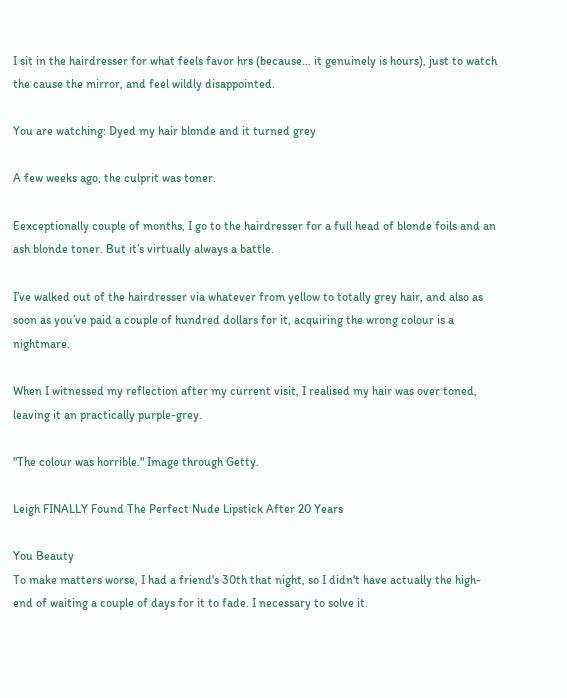I sit in the hairdresser for what feels favor hrs (because… it genuinely is hours), just to watch the cause the mirror, and feel wildly disappointed.

You are watching: Dyed my hair blonde and it turned grey

A few weeks ago, the culprit was toner.

Eexceptionally couple of months, I go to the hairdresser for a full head of blonde foils and an ash blonde toner. But it’s virtually always a battle.

I’ve walked out of the hairdresser via whatever from yellow to totally grey hair, and also as soon as you’ve paid a couple of hundred dollars for it, acquiring the wrong colour is a nightmare.

When I witnessed my reflection after my current visit, I realised my hair was over toned, leaving it an practically purple-grey.

"The colour was horrible." Image through Getty.

Leigh FINALLY Found The Perfect Nude Lipstick After 20 Years

You Beauty
To make matters worse, I had a friend's 30th that night, so I didn't have actually the high-end of waiting a couple of days for it to fade. I necessary to solve it.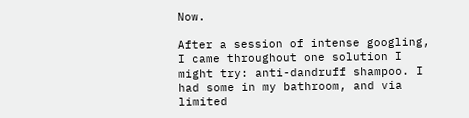Now.

After a session of intense googling, I came throughout one solution I might try: anti-dandruff shampoo. I had some in my bathroom, and via limited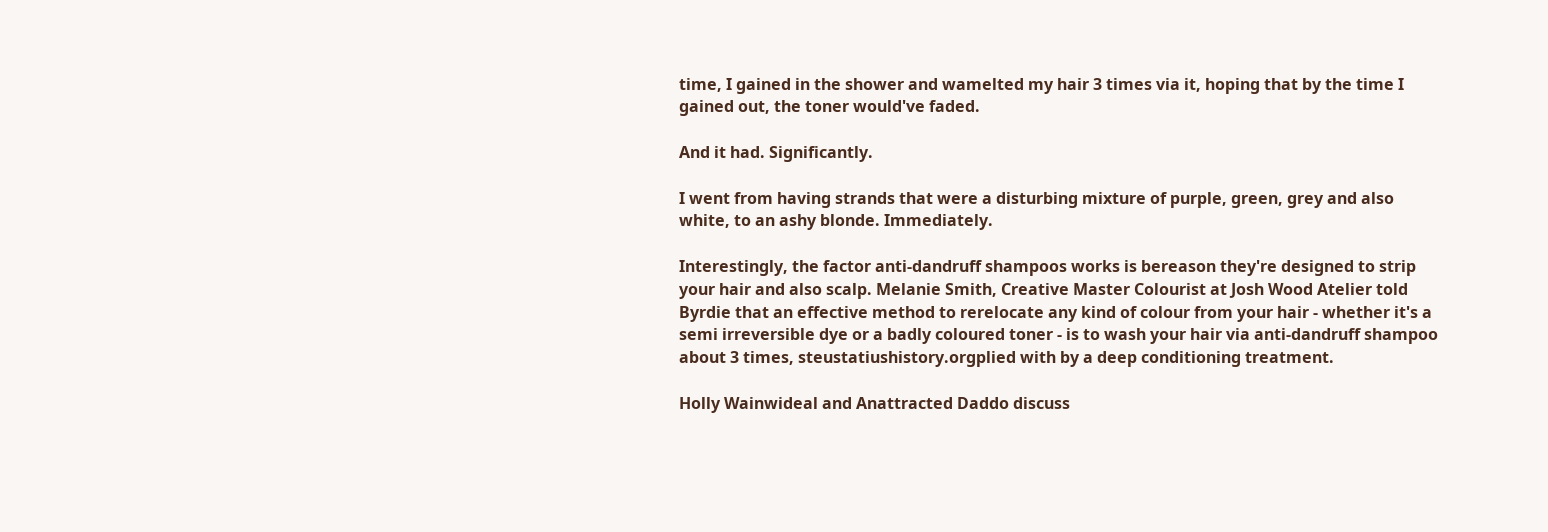time, I gained in the shower and wamelted my hair 3 times via it, hoping that by the time I gained out, the toner would've faded.

And it had. Significantly.

I went from having strands that were a disturbing mixture of purple, green, grey and also white, to an ashy blonde. Immediately.

Interestingly, the factor anti-dandruff shampoos works is bereason they're designed to strip your hair and also scalp. Melanie Smith, Creative Master Colourist at Josh Wood Atelier told Byrdie that an effective method to rerelocate any kind of colour from your hair - whether it's a semi irreversible dye or a badly coloured toner - is to wash your hair via anti-dandruff shampoo about 3 times, steustatiushistory.orgplied with by a deep conditioning treatment.

Holly Wainwideal and Anattracted Daddo discuss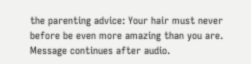the parenting advice: Your hair must never before be even more amazing than you are. Message continues after audio.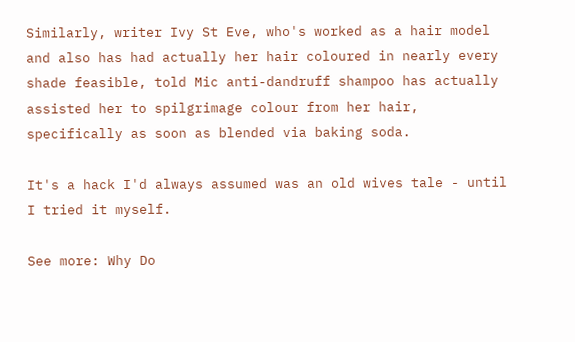Similarly, writer Ivy St Eve, who's worked as a hair model and also has had actually her hair coloured in nearly every shade feasible, told Mic anti-dandruff shampoo has actually assisted her to spilgrimage colour from her hair, specifically as soon as blended via baking soda.

It's a hack I'd always assumed was an old wives tale - until I tried it myself.

See more: Why Do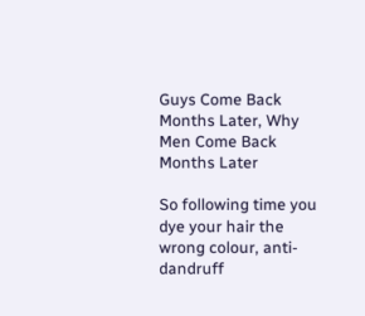Guys Come Back Months Later, Why Men Come Back Months Later

So following time you dye your hair the wrong colour, anti-dandruff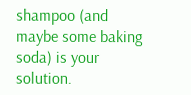shampoo (and maybe some baking soda) is your solution.